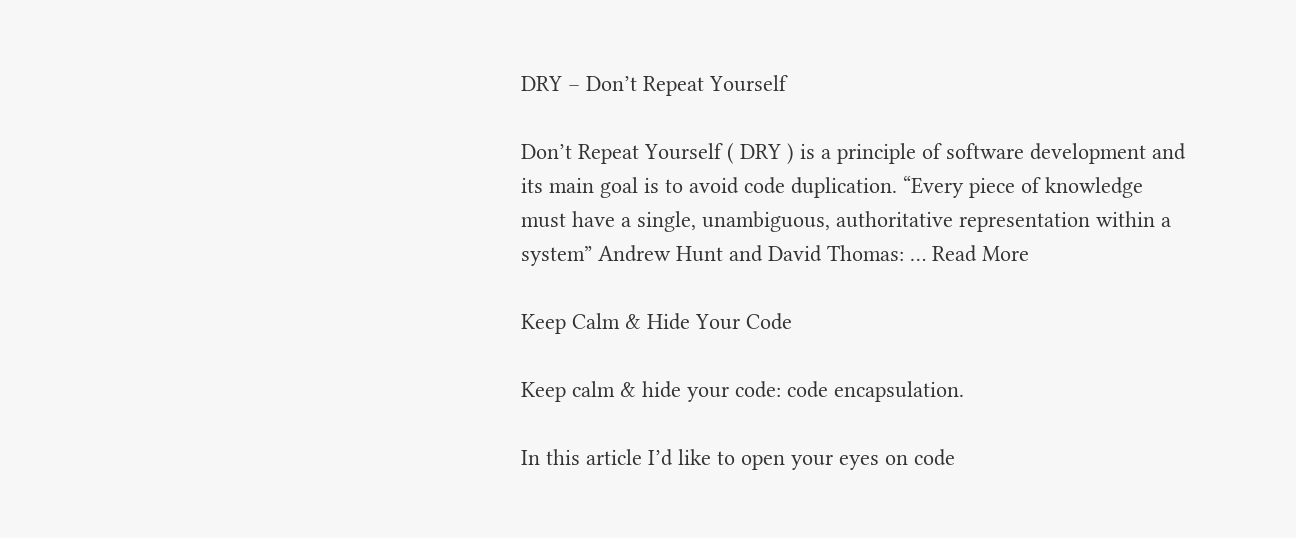DRY – Don’t Repeat Yourself

Don’t Repeat Yourself ( DRY ) is a principle of software development and its main goal is to avoid code duplication. “Every piece of knowledge must have a single, unambiguous, authoritative representation within a system” Andrew Hunt and David Thomas: … Read More

Keep Calm & Hide Your Code

Keep calm & hide your code: code encapsulation.

In this article I’d like to open your eyes on code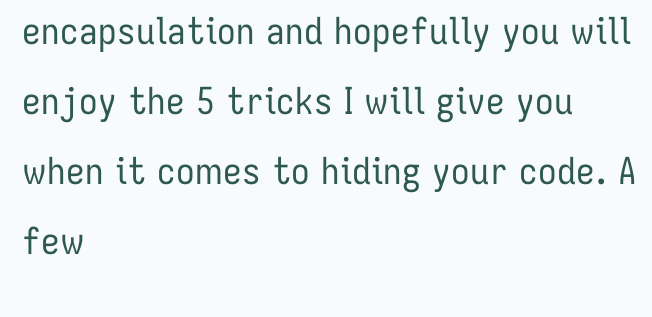encapsulation and hopefully you will enjoy the 5 tricks I will give you when it comes to hiding your code. A few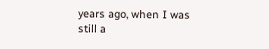years ago, when I was still a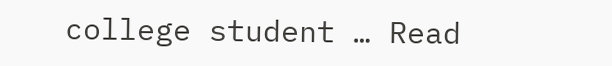college student … Read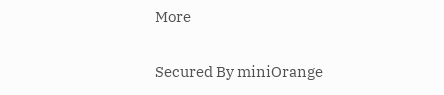More

Secured By miniOrange